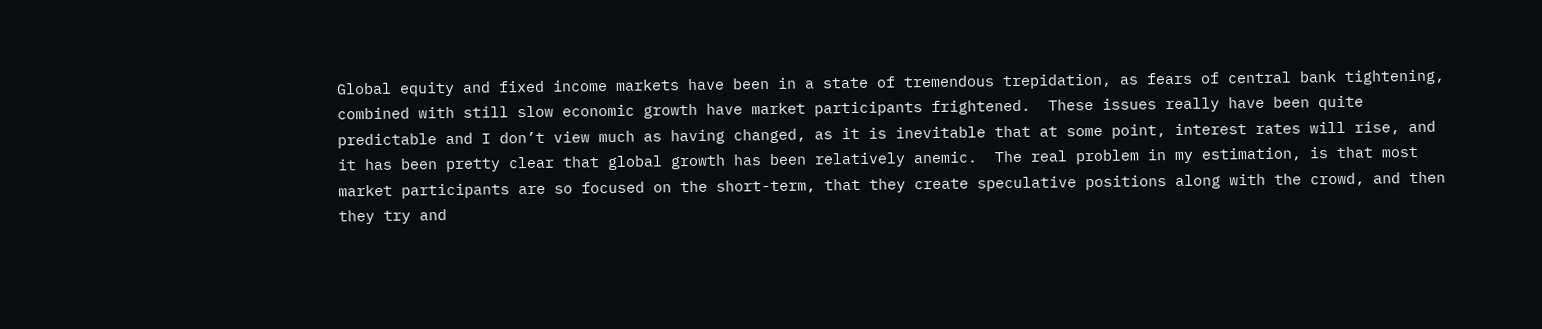Global equity and fixed income markets have been in a state of tremendous trepidation, as fears of central bank tightening, combined with still slow economic growth have market participants frightened.  These issues really have been quite predictable and I don’t view much as having changed, as it is inevitable that at some point, interest rates will rise, and it has been pretty clear that global growth has been relatively anemic.  The real problem in my estimation, is that most market participants are so focused on the short-term, that they create speculative positions along with the crowd, and then they try and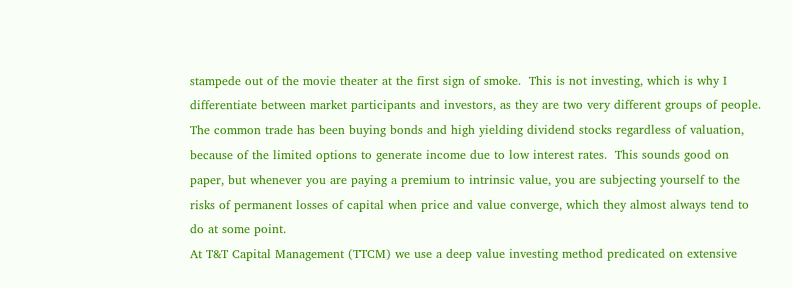stampede out of the movie theater at the first sign of smoke.  This is not investing, which is why I differentiate between market participants and investors, as they are two very different groups of people.  The common trade has been buying bonds and high yielding dividend stocks regardless of valuation, because of the limited options to generate income due to low interest rates.  This sounds good on paper, but whenever you are paying a premium to intrinsic value, you are subjecting yourself to the risks of permanent losses of capital when price and value converge, which they almost always tend to do at some point.
At T&T Capital Management (TTCM) we use a deep value investing method predicated on extensive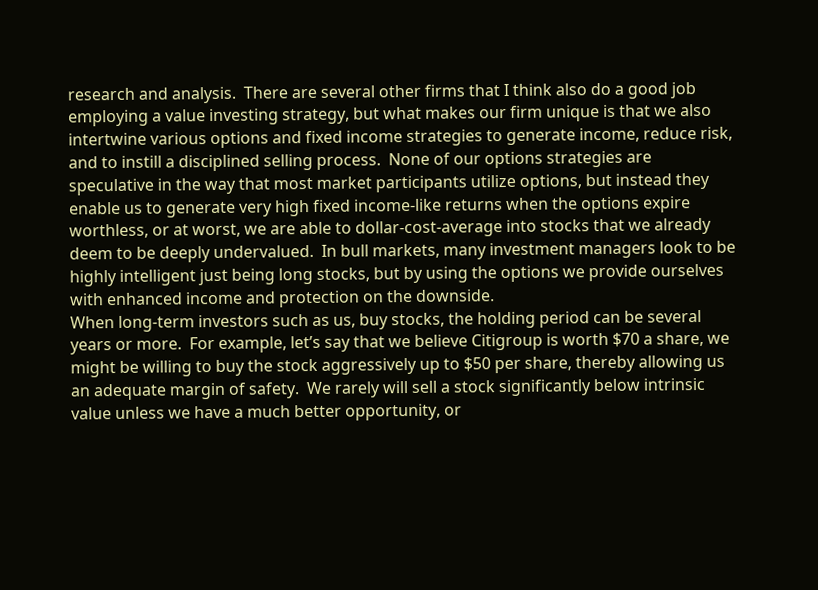research and analysis.  There are several other firms that I think also do a good job employing a value investing strategy, but what makes our firm unique is that we also intertwine various options and fixed income strategies to generate income, reduce risk, and to instill a disciplined selling process.  None of our options strategies are speculative in the way that most market participants utilize options, but instead they enable us to generate very high fixed income-like returns when the options expire worthless, or at worst, we are able to dollar-cost-average into stocks that we already deem to be deeply undervalued.  In bull markets, many investment managers look to be highly intelligent just being long stocks, but by using the options we provide ourselves with enhanced income and protection on the downside.
When long-term investors such as us, buy stocks, the holding period can be several years or more.  For example, let’s say that we believe Citigroup is worth $70 a share, we might be willing to buy the stock aggressively up to $50 per share, thereby allowing us an adequate margin of safety.  We rarely will sell a stock significantly below intrinsic value unless we have a much better opportunity, or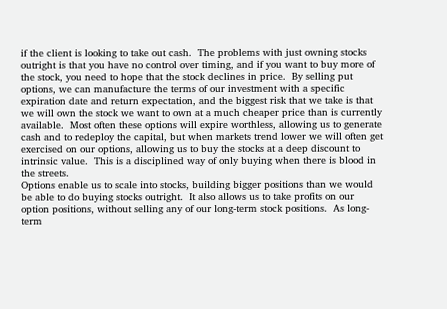if the client is looking to take out cash.  The problems with just owning stocks outright is that you have no control over timing, and if you want to buy more of the stock, you need to hope that the stock declines in price.  By selling put options, we can manufacture the terms of our investment with a specific expiration date and return expectation, and the biggest risk that we take is that we will own the stock we want to own at a much cheaper price than is currently available.  Most often these options will expire worthless, allowing us to generate cash and to redeploy the capital, but when markets trend lower we will often get exercised on our options, allowing us to buy the stocks at a deep discount to intrinsic value.  This is a disciplined way of only buying when there is blood in the streets.
Options enable us to scale into stocks, building bigger positions than we would be able to do buying stocks outright.  It also allows us to take profits on our option positions, without selling any of our long-term stock positions.  As long-term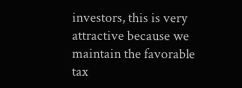investors, this is very attractive because we maintain the favorable tax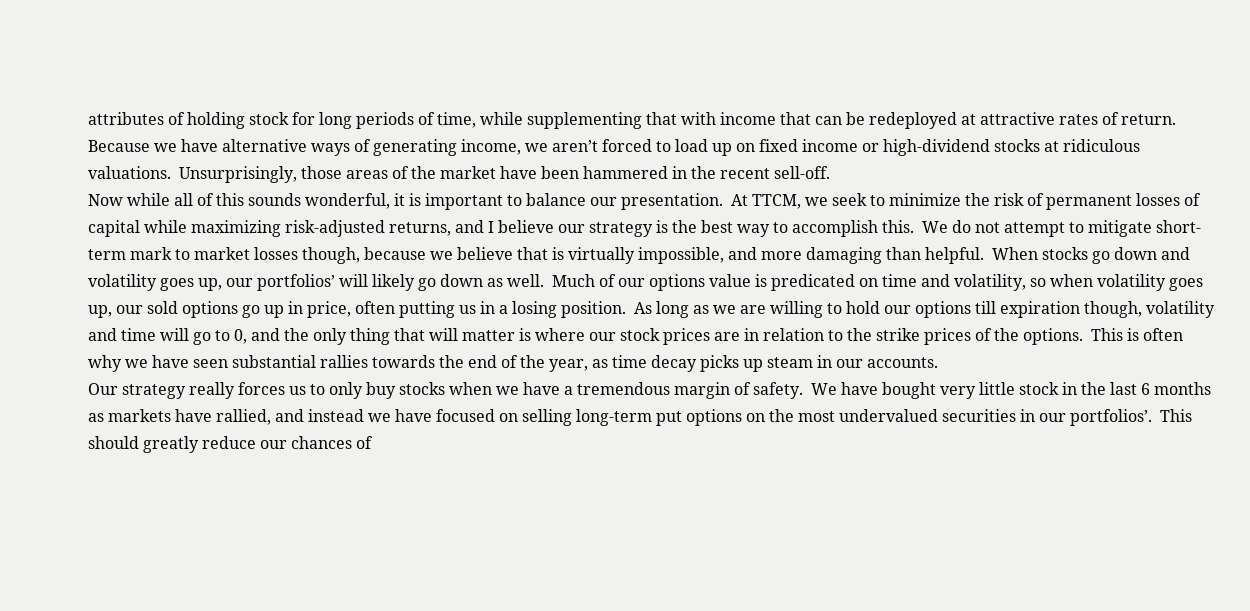attributes of holding stock for long periods of time, while supplementing that with income that can be redeployed at attractive rates of return.  Because we have alternative ways of generating income, we aren’t forced to load up on fixed income or high-dividend stocks at ridiculous valuations.  Unsurprisingly, those areas of the market have been hammered in the recent sell-off.
Now while all of this sounds wonderful, it is important to balance our presentation.  At TTCM, we seek to minimize the risk of permanent losses of capital while maximizing risk-adjusted returns, and I believe our strategy is the best way to accomplish this.  We do not attempt to mitigate short-term mark to market losses though, because we believe that is virtually impossible, and more damaging than helpful.  When stocks go down and volatility goes up, our portfolios’ will likely go down as well.  Much of our options value is predicated on time and volatility, so when volatility goes up, our sold options go up in price, often putting us in a losing position.  As long as we are willing to hold our options till expiration though, volatility and time will go to 0, and the only thing that will matter is where our stock prices are in relation to the strike prices of the options.  This is often why we have seen substantial rallies towards the end of the year, as time decay picks up steam in our accounts.
Our strategy really forces us to only buy stocks when we have a tremendous margin of safety.  We have bought very little stock in the last 6 months as markets have rallied, and instead we have focused on selling long-term put options on the most undervalued securities in our portfolios’.  This should greatly reduce our chances of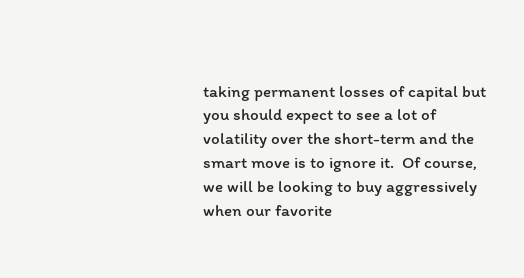taking permanent losses of capital but you should expect to see a lot of volatility over the short-term and the smart move is to ignore it.  Of course, we will be looking to buy aggressively when our favorite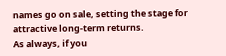names go on sale, setting the stage for attractive long-term returns.
As always, if you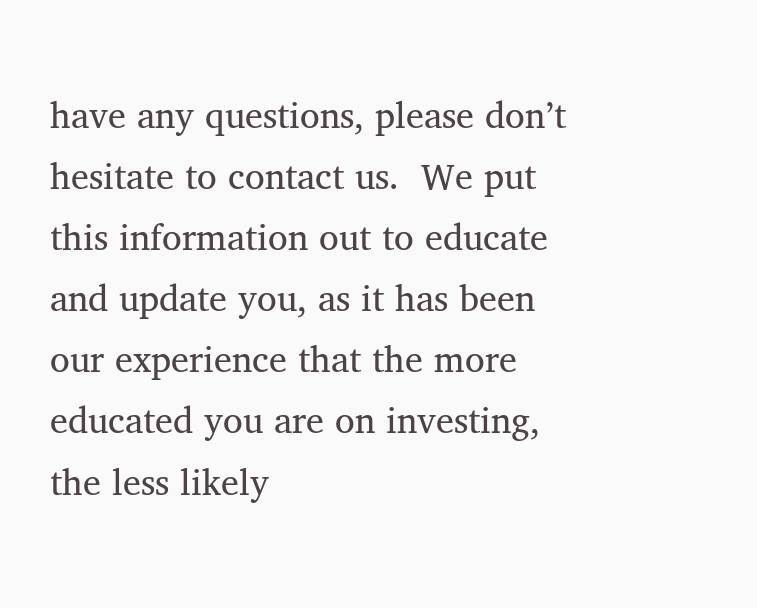have any questions, please don’t hesitate to contact us.  We put this information out to educate and update you, as it has been our experience that the more educated you are on investing, the less likely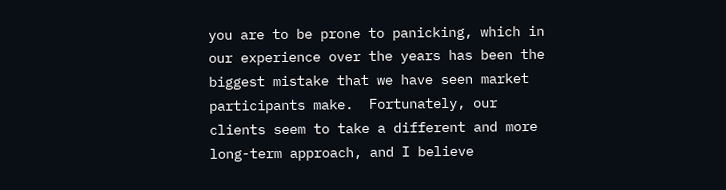you are to be prone to panicking, which in our experience over the years has been the biggest mistake that we have seen market participants make.  Fortunately, our clients seem to take a different and more long-term approach, and I believe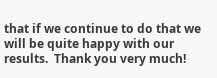that if we continue to do that we will be quite happy with our results.  Thank you very much!